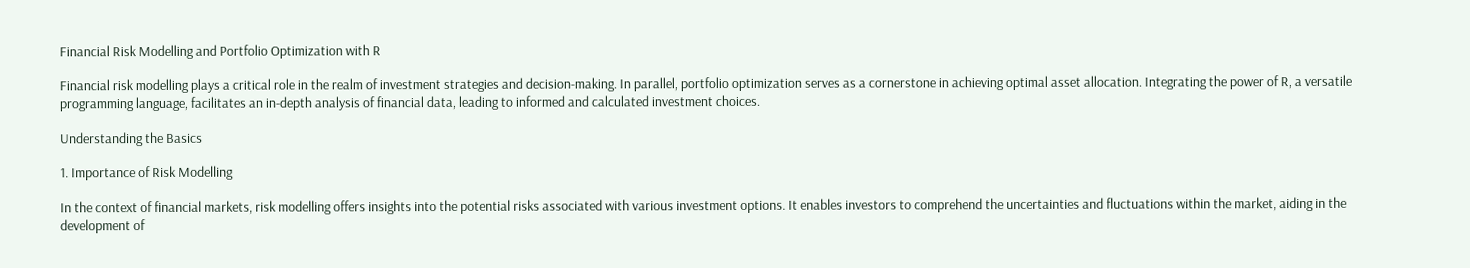Financial Risk Modelling and Portfolio Optimization with R

Financial risk modelling plays a critical role in the realm of investment strategies and decision-making. In parallel, portfolio optimization serves as a cornerstone in achieving optimal asset allocation. Integrating the power of R, a versatile programming language, facilitates an in-depth analysis of financial data, leading to informed and calculated investment choices.

Understanding the Basics

1. Importance of Risk Modelling

In the context of financial markets, risk modelling offers insights into the potential risks associated with various investment options. It enables investors to comprehend the uncertainties and fluctuations within the market, aiding in the development of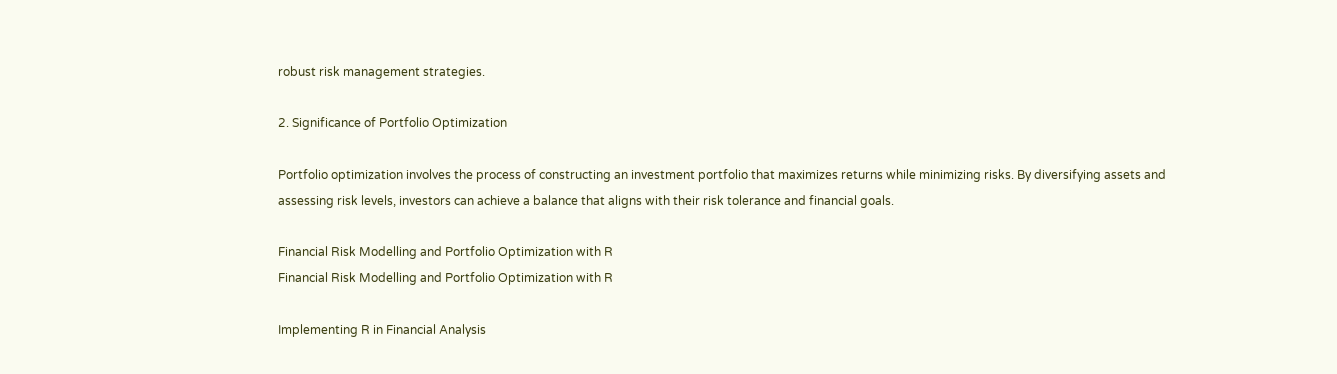robust risk management strategies.

2. Significance of Portfolio Optimization

Portfolio optimization involves the process of constructing an investment portfolio that maximizes returns while minimizing risks. By diversifying assets and assessing risk levels, investors can achieve a balance that aligns with their risk tolerance and financial goals.

Financial Risk Modelling and Portfolio Optimization with R
Financial Risk Modelling and Portfolio Optimization with R

Implementing R in Financial Analysis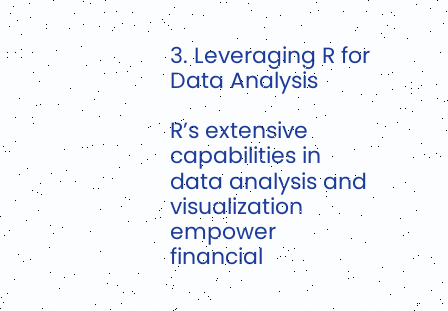3. Leveraging R for Data Analysis

R’s extensive capabilities in data analysis and visualization empower financial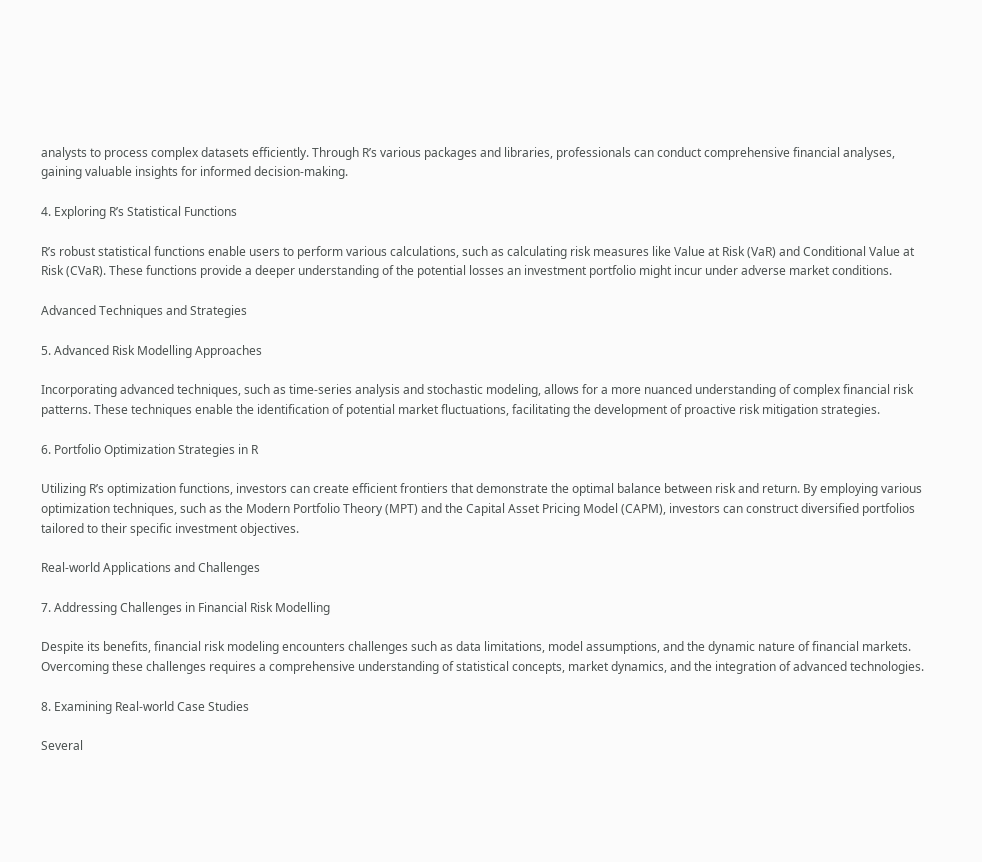analysts to process complex datasets efficiently. Through R’s various packages and libraries, professionals can conduct comprehensive financial analyses, gaining valuable insights for informed decision-making.

4. Exploring R’s Statistical Functions

R’s robust statistical functions enable users to perform various calculations, such as calculating risk measures like Value at Risk (VaR) and Conditional Value at Risk (CVaR). These functions provide a deeper understanding of the potential losses an investment portfolio might incur under adverse market conditions.

Advanced Techniques and Strategies

5. Advanced Risk Modelling Approaches

Incorporating advanced techniques, such as time-series analysis and stochastic modeling, allows for a more nuanced understanding of complex financial risk patterns. These techniques enable the identification of potential market fluctuations, facilitating the development of proactive risk mitigation strategies.

6. Portfolio Optimization Strategies in R

Utilizing R’s optimization functions, investors can create efficient frontiers that demonstrate the optimal balance between risk and return. By employing various optimization techniques, such as the Modern Portfolio Theory (MPT) and the Capital Asset Pricing Model (CAPM), investors can construct diversified portfolios tailored to their specific investment objectives.

Real-world Applications and Challenges

7. Addressing Challenges in Financial Risk Modelling

Despite its benefits, financial risk modeling encounters challenges such as data limitations, model assumptions, and the dynamic nature of financial markets. Overcoming these challenges requires a comprehensive understanding of statistical concepts, market dynamics, and the integration of advanced technologies.

8. Examining Real-world Case Studies

Several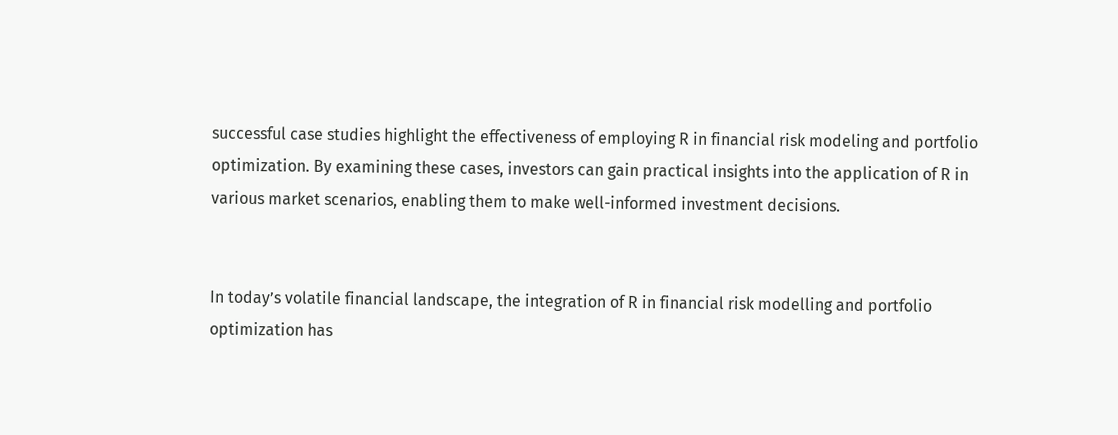successful case studies highlight the effectiveness of employing R in financial risk modeling and portfolio optimization. By examining these cases, investors can gain practical insights into the application of R in various market scenarios, enabling them to make well-informed investment decisions.


In today’s volatile financial landscape, the integration of R in financial risk modelling and portfolio optimization has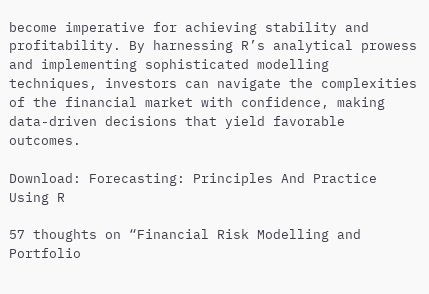become imperative for achieving stability and profitability. By harnessing R’s analytical prowess and implementing sophisticated modelling techniques, investors can navigate the complexities of the financial market with confidence, making data-driven decisions that yield favorable outcomes.

Download: Forecasting: Principles And Practice Using R

57 thoughts on “Financial Risk Modelling and Portfolio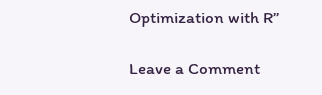Optimization with R”

Leave a Comment